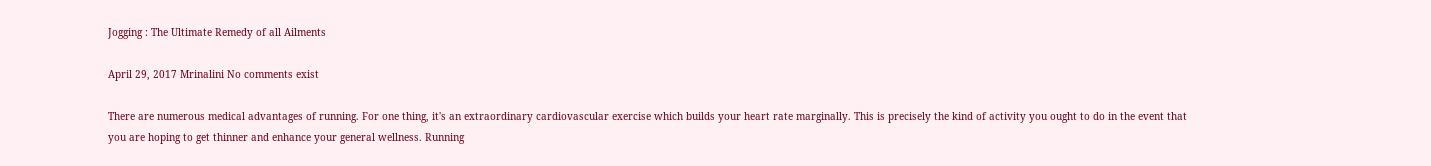Jogging : The Ultimate Remedy of all Ailments

April 29, 2017 Mrinalini No comments exist

There are numerous medical advantages of running. For one thing, it's an extraordinary cardiovascular exercise which builds your heart rate marginally. This is precisely the kind of activity you ought to do in the event that you are hoping to get thinner and enhance your general wellness. Running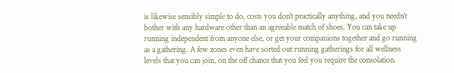is likewise sensibly simple to do, costs you don't practically anything, and you needn't bother with any hardware other than an agreeable match of shoes. You can take up running independent from anyone else, or get your companions together and go running as a gathering. A few zones even have sorted out running gatherings for all wellness levels that you can join, on the off chance that you feel you require the consolation.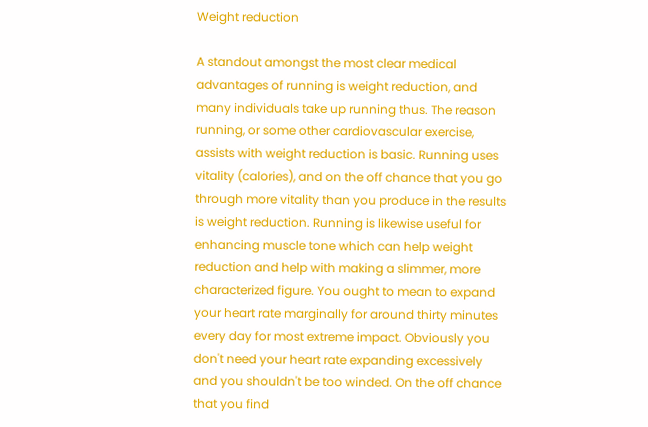Weight reduction

A standout amongst the most clear medical advantages of running is weight reduction, and many individuals take up running thus. The reason running, or some other cardiovascular exercise, assists with weight reduction is basic. Running uses vitality (calories), and on the off chance that you go through more vitality than you produce in the results is weight reduction. Running is likewise useful for enhancing muscle tone which can help weight reduction and help with making a slimmer, more characterized figure. You ought to mean to expand your heart rate marginally for around thirty minutes every day for most extreme impact. Obviously you don't need your heart rate expanding excessively and you shouldn't be too winded. On the off chance that you find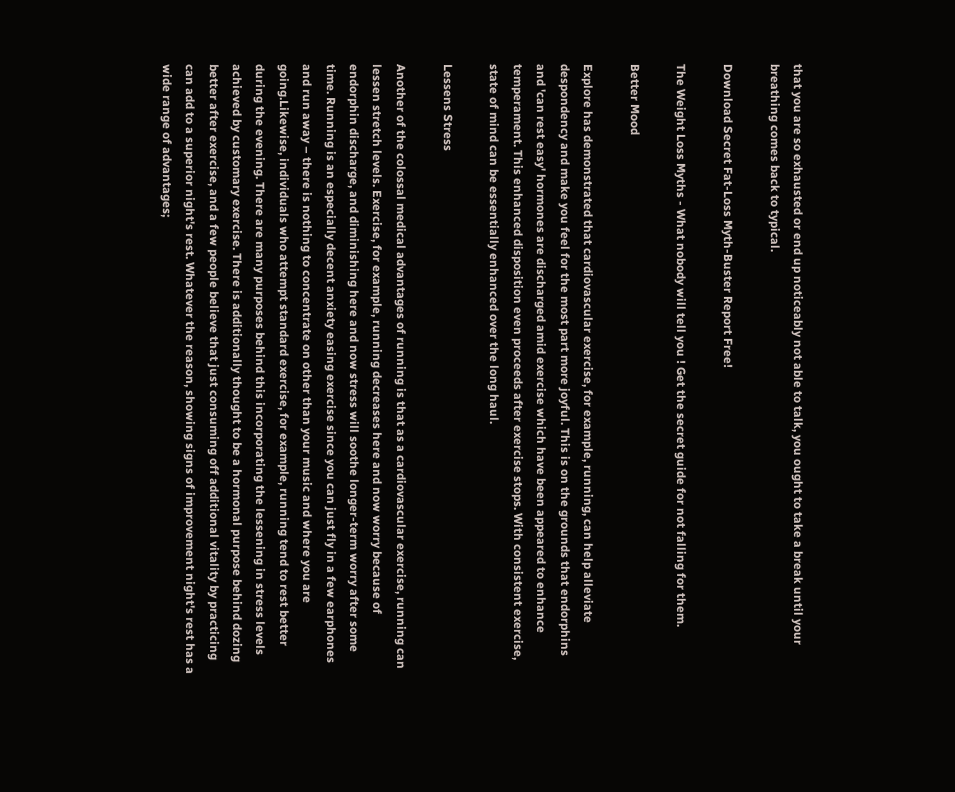that you are so exhausted or end up noticeably not able to talk, you ought to take a break until your breathing comes back to typical.

Download Secret Fat-Loss Myth-Buster Report Free!

The Weight Loss Myths - What nobody will tell you ! Get the secret guide for not falling for them.

Better Mood

Explore has demonstrated that cardiovascular exercise, for example, running, can help alleviate despondency and make you feel for the most part more joyful. This is on the grounds that endorphins and 'can rest easy' hormones are discharged amid exercise which have been appeared to enhance temperament. This enhanced disposition even proceeds after exercise stops. With consistent exercise, state of mind can be essentially enhanced over the long haul.

Lessens Stress

Another of the colossal medical advantages of running is that as a cardiovascular exercise, running can lessen stretch levels. Exercise, for example, running decreases here and now worry because of endorphin discharge, and diminishing here and now stress will soothe longer-term worry after some time. Running is an especially decent anxiety easing exercise since you can just fly in a few earphones and run away – there is nothing to concentrate on other than your music and where you are going.Likewise, individuals who attempt standard exercise, for example, running tend to rest better during the evening. There are many purposes behind this incorporating the lessening in stress levels achieved by customary exercise. There is additionally thought to be a hormonal purpose behind dozing better after exercise, and a few people believe that just consuming off additional vitality by practicing can add to a superior night's rest. Whatever the reason, showing signs of improvement night's rest has a wide range of advantages;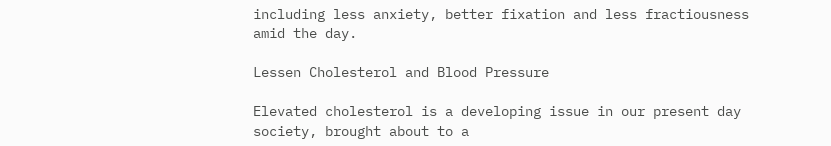including less anxiety, better fixation and less fractiousness amid the day.

Lessen Cholesterol and Blood Pressure

Elevated cholesterol is a developing issue in our present day society, brought about to a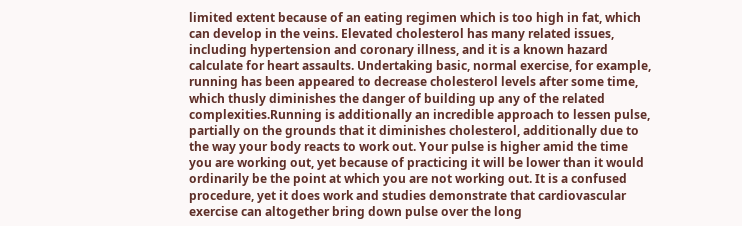limited extent because of an eating regimen which is too high in fat, which can develop in the veins. Elevated cholesterol has many related issues, including hypertension and coronary illness, and it is a known hazard calculate for heart assaults. Undertaking basic, normal exercise, for example, running has been appeared to decrease cholesterol levels after some time, which thusly diminishes the danger of building up any of the related complexities.Running is additionally an incredible approach to lessen pulse, partially on the grounds that it diminishes cholesterol, additionally due to the way your body reacts to work out. Your pulse is higher amid the time you are working out, yet because of practicing it will be lower than it would ordinarily be the point at which you are not working out. It is a confused procedure, yet it does work and studies demonstrate that cardiovascular exercise can altogether bring down pulse over the long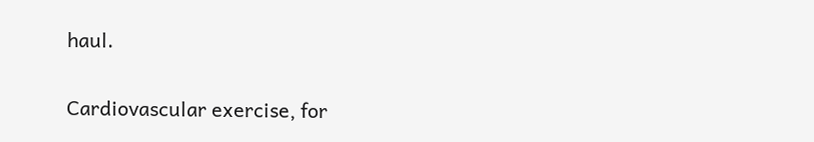haul.

Cardiovascular exercise, for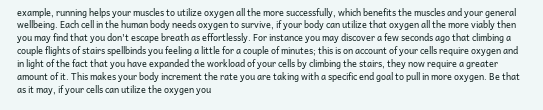example, running helps your muscles to utilize oxygen all the more successfully, which benefits the muscles and your general wellbeing. Each cell in the human body needs oxygen to survive, if your body can utilize that oxygen all the more viably then you may find that you don't escape breath as effortlessly. For instance you may discover a few seconds ago that climbing a couple flights of stairs spellbinds you feeling a little for a couple of minutes; this is on account of your cells require oxygen and in light of the fact that you have expanded the workload of your cells by climbing the stairs, they now require a greater amount of it. This makes your body increment the rate you are taking with a specific end goal to pull in more oxygen. Be that as it may, if your cells can utilize the oxygen you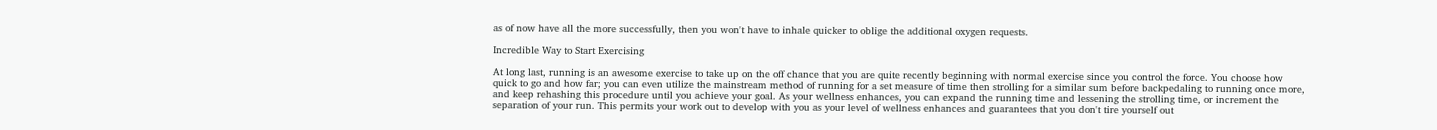as of now have all the more successfully, then you won't have to inhale quicker to oblige the additional oxygen requests.

Incredible Way to Start Exercising

At long last, running is an awesome exercise to take up on the off chance that you are quite recently beginning with normal exercise since you control the force. You choose how quick to go and how far; you can even utilize the mainstream method of running for a set measure of time then strolling for a similar sum before backpedaling to running once more, and keep rehashing this procedure until you achieve your goal. As your wellness enhances, you can expand the running time and lessening the strolling time, or increment the separation of your run. This permits your work out to develop with you as your level of wellness enhances and guarantees that you don't tire yourself out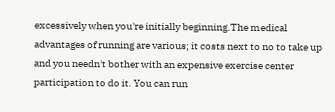excessively when you're initially beginning.The medical advantages of running are various; it costs next to no to take up and you needn't bother with an expensive exercise center participation to do it. You can run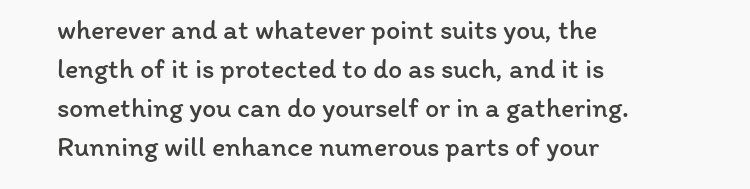wherever and at whatever point suits you, the length of it is protected to do as such, and it is something you can do yourself or in a gathering. Running will enhance numerous parts of your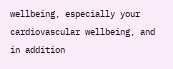wellbeing, especially your cardiovascular wellbeing, and in addition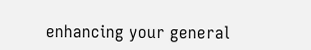enhancing your general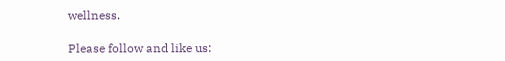wellness.

Please follow and like us: